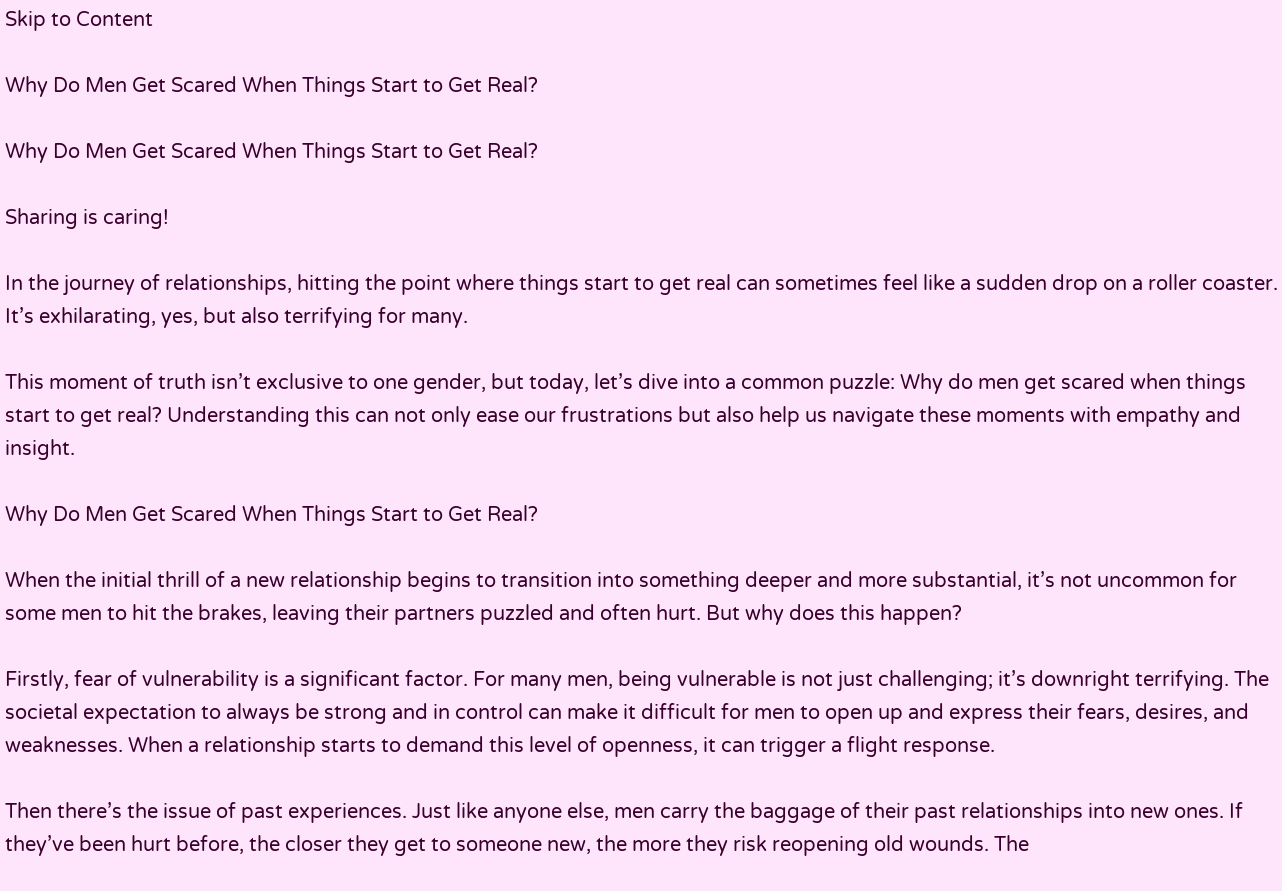Skip to Content

Why Do Men Get Scared When Things Start to Get Real?

Why Do Men Get Scared When Things Start to Get Real?

Sharing is caring!

In the journey of relationships, hitting the point where things start to get real can sometimes feel like a sudden drop on a roller coaster. It’s exhilarating, yes, but also terrifying for many.

This moment of truth isn’t exclusive to one gender, but today, let’s dive into a common puzzle: Why do men get scared when things start to get real? Understanding this can not only ease our frustrations but also help us navigate these moments with empathy and insight.

Why Do Men Get Scared When Things Start to Get Real?

When the initial thrill of a new relationship begins to transition into something deeper and more substantial, it’s not uncommon for some men to hit the brakes, leaving their partners puzzled and often hurt. But why does this happen?

Firstly, fear of vulnerability is a significant factor. For many men, being vulnerable is not just challenging; it’s downright terrifying. The societal expectation to always be strong and in control can make it difficult for men to open up and express their fears, desires, and weaknesses. When a relationship starts to demand this level of openness, it can trigger a flight response.

Then there’s the issue of past experiences. Just like anyone else, men carry the baggage of their past relationships into new ones. If they’ve been hurt before, the closer they get to someone new, the more they risk reopening old wounds. The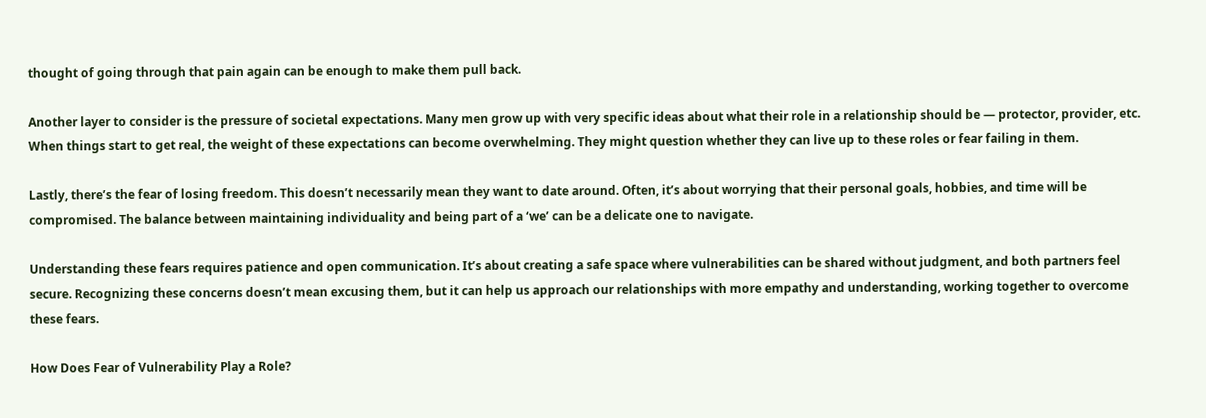thought of going through that pain again can be enough to make them pull back.

Another layer to consider is the pressure of societal expectations. Many men grow up with very specific ideas about what their role in a relationship should be — protector, provider, etc. When things start to get real, the weight of these expectations can become overwhelming. They might question whether they can live up to these roles or fear failing in them.

Lastly, there’s the fear of losing freedom. This doesn’t necessarily mean they want to date around. Often, it’s about worrying that their personal goals, hobbies, and time will be compromised. The balance between maintaining individuality and being part of a ‘we’ can be a delicate one to navigate.

Understanding these fears requires patience and open communication. It’s about creating a safe space where vulnerabilities can be shared without judgment, and both partners feel secure. Recognizing these concerns doesn’t mean excusing them, but it can help us approach our relationships with more empathy and understanding, working together to overcome these fears.

How Does Fear of Vulnerability Play a Role?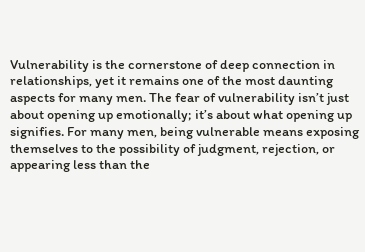Vulnerability is the cornerstone of deep connection in relationships, yet it remains one of the most daunting aspects for many men. The fear of vulnerability isn’t just about opening up emotionally; it’s about what opening up signifies. For many men, being vulnerable means exposing themselves to the possibility of judgment, rejection, or appearing less than the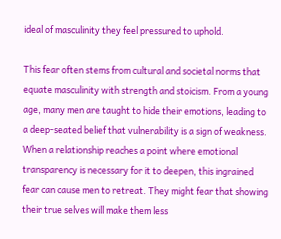ideal of masculinity they feel pressured to uphold.

This fear often stems from cultural and societal norms that equate masculinity with strength and stoicism. From a young age, many men are taught to hide their emotions, leading to a deep-seated belief that vulnerability is a sign of weakness. When a relationship reaches a point where emotional transparency is necessary for it to deepen, this ingrained fear can cause men to retreat. They might fear that showing their true selves will make them less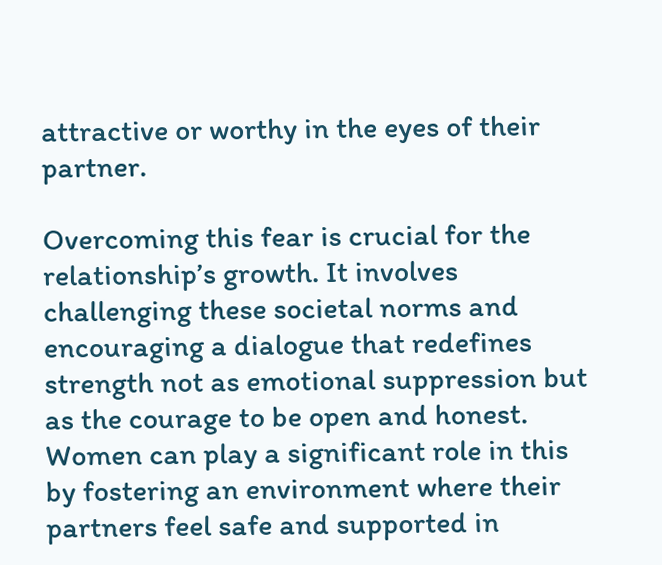attractive or worthy in the eyes of their partner.

Overcoming this fear is crucial for the relationship’s growth. It involves challenging these societal norms and encouraging a dialogue that redefines strength not as emotional suppression but as the courage to be open and honest. Women can play a significant role in this by fostering an environment where their partners feel safe and supported in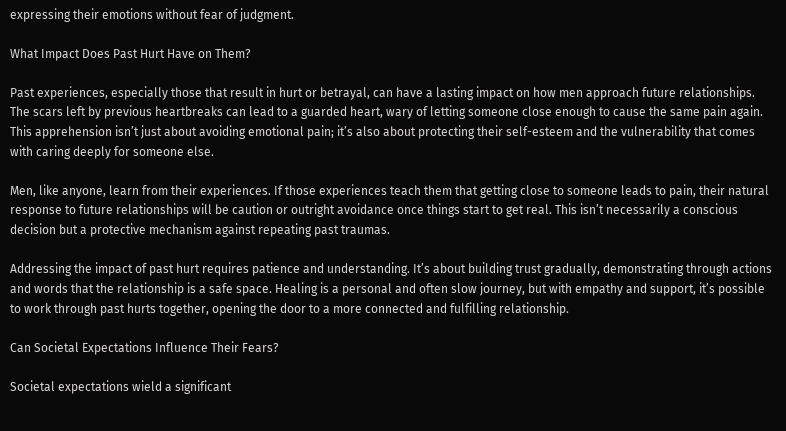expressing their emotions without fear of judgment.

What Impact Does Past Hurt Have on Them?

Past experiences, especially those that result in hurt or betrayal, can have a lasting impact on how men approach future relationships. The scars left by previous heartbreaks can lead to a guarded heart, wary of letting someone close enough to cause the same pain again. This apprehension isn’t just about avoiding emotional pain; it’s also about protecting their self-esteem and the vulnerability that comes with caring deeply for someone else.

Men, like anyone, learn from their experiences. If those experiences teach them that getting close to someone leads to pain, their natural response to future relationships will be caution or outright avoidance once things start to get real. This isn’t necessarily a conscious decision but a protective mechanism against repeating past traumas.

Addressing the impact of past hurt requires patience and understanding. It’s about building trust gradually, demonstrating through actions and words that the relationship is a safe space. Healing is a personal and often slow journey, but with empathy and support, it’s possible to work through past hurts together, opening the door to a more connected and fulfilling relationship.

Can Societal Expectations Influence Their Fears?

Societal expectations wield a significant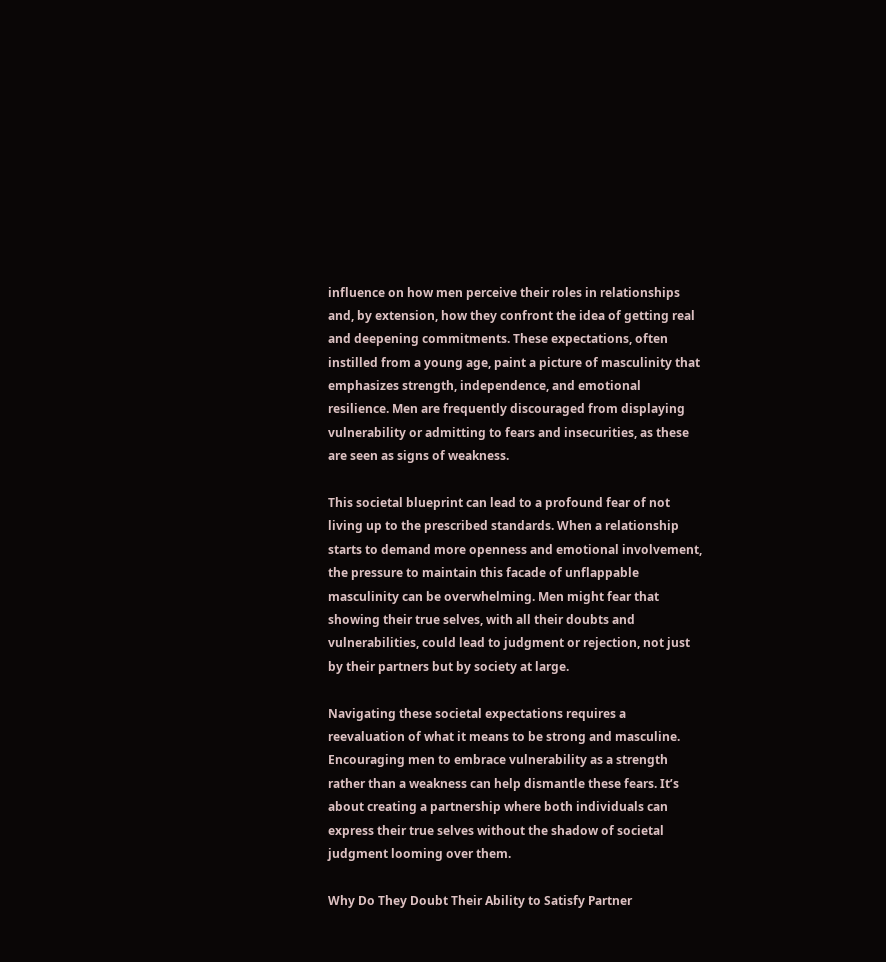influence on how men perceive their roles in relationships and, by extension, how they confront the idea of getting real and deepening commitments. These expectations, often instilled from a young age, paint a picture of masculinity that emphasizes strength, independence, and emotional resilience. Men are frequently discouraged from displaying vulnerability or admitting to fears and insecurities, as these are seen as signs of weakness.

This societal blueprint can lead to a profound fear of not living up to the prescribed standards. When a relationship starts to demand more openness and emotional involvement, the pressure to maintain this facade of unflappable masculinity can be overwhelming. Men might fear that showing their true selves, with all their doubts and vulnerabilities, could lead to judgment or rejection, not just by their partners but by society at large.

Navigating these societal expectations requires a reevaluation of what it means to be strong and masculine. Encouraging men to embrace vulnerability as a strength rather than a weakness can help dismantle these fears. It’s about creating a partnership where both individuals can express their true selves without the shadow of societal judgment looming over them.

Why Do They Doubt Their Ability to Satisfy Partner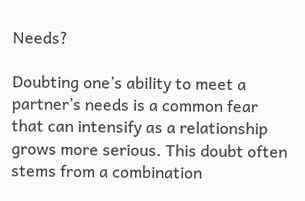Needs?

Doubting one’s ability to meet a partner’s needs is a common fear that can intensify as a relationship grows more serious. This doubt often stems from a combination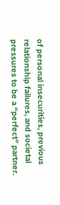of personal insecurities, previous relationship failures, and societal pressures to be a “perfect” partner.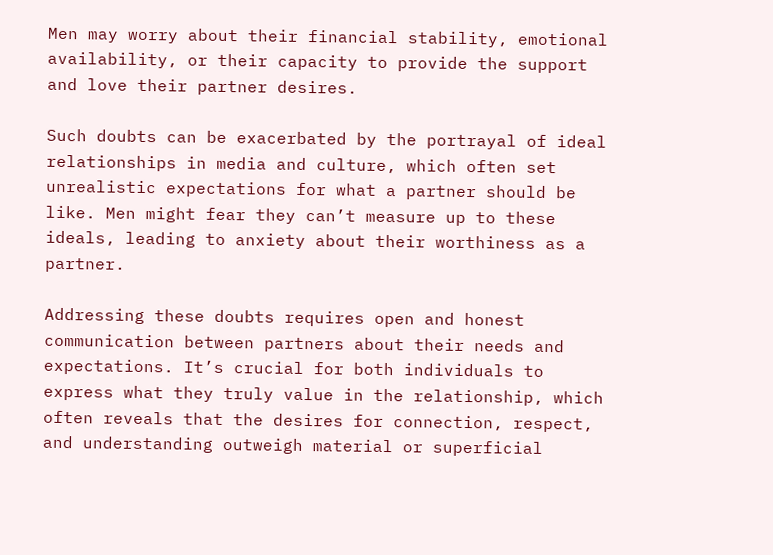Men may worry about their financial stability, emotional availability, or their capacity to provide the support and love their partner desires.

Such doubts can be exacerbated by the portrayal of ideal relationships in media and culture, which often set unrealistic expectations for what a partner should be like. Men might fear they can’t measure up to these ideals, leading to anxiety about their worthiness as a partner.

Addressing these doubts requires open and honest communication between partners about their needs and expectations. It’s crucial for both individuals to express what they truly value in the relationship, which often reveals that the desires for connection, respect, and understanding outweigh material or superficial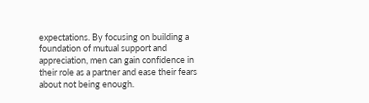expectations. By focusing on building a foundation of mutual support and appreciation, men can gain confidence in their role as a partner and ease their fears about not being enough.